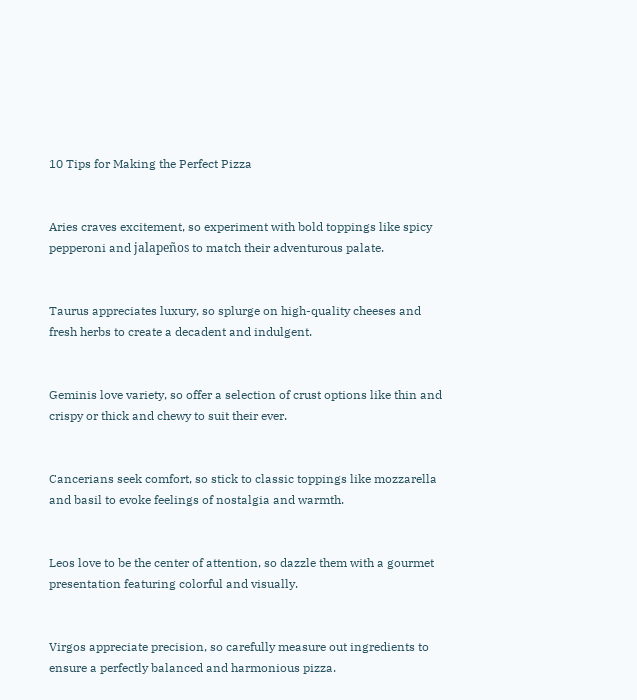10 Tips for Making the Perfect Pizza


Aries craves excitement, so experiment with bold toppings like spicy pepperoni and jalapeños to match their adventurous palate.


Taurus appreciates luxury, so splurge on high-quality cheeses and fresh herbs to create a decadent and indulgent.


Geminis love variety, so offer a selection of crust options like thin and crispy or thick and chewy to suit their ever.


Cancerians seek comfort, so stick to classic toppings like mozzarella and basil to evoke feelings of nostalgia and warmth.


Leos love to be the center of attention, so dazzle them with a gourmet presentation featuring colorful and visually.


Virgos appreciate precision, so carefully measure out ingredients to ensure a perfectly balanced and harmonious pizza.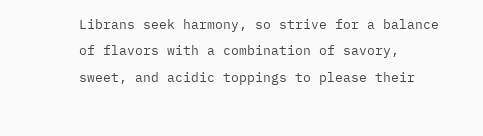Librans seek harmony, so strive for a balance of flavors with a combination of savory, sweet, and acidic toppings to please their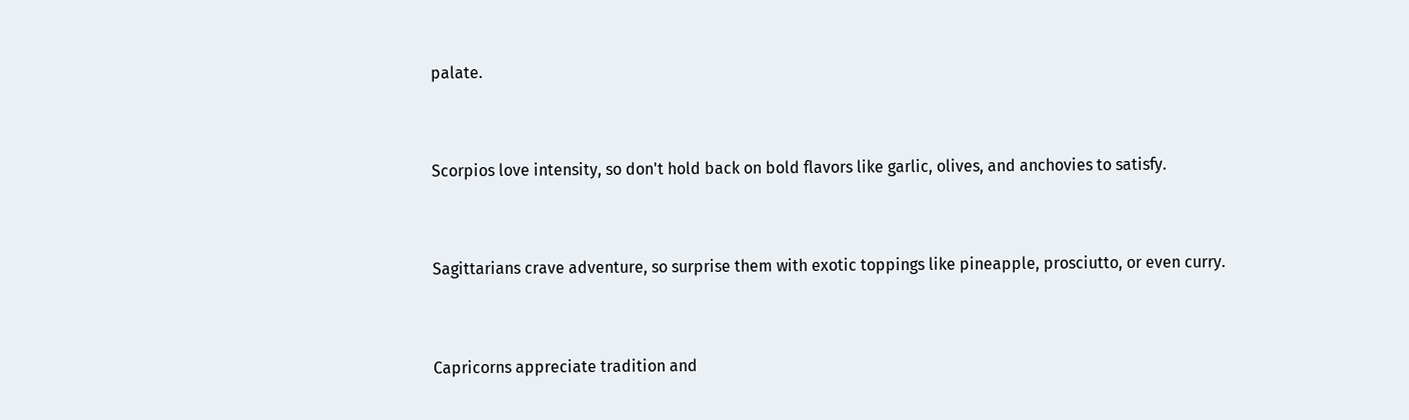palate.


Scorpios love intensity, so don't hold back on bold flavors like garlic, olives, and anchovies to satisfy.


Sagittarians crave adventure, so surprise them with exotic toppings like pineapple, prosciutto, or even curry.


Capricorns appreciate tradition and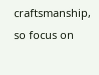craftsmanship, so focus on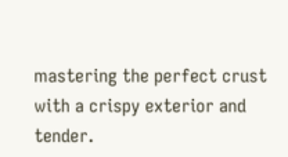mastering the perfect crust with a crispy exterior and tender.